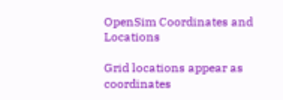OpenSim Coordinates and Locations

Grid locations appear as coordinates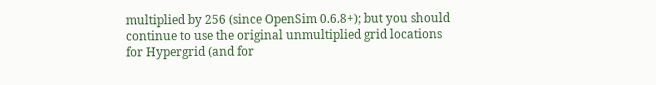multiplied by 256 (since OpenSim 0.6.8+); but you should continue to use the original unmultiplied grid locations for Hypergrid (and for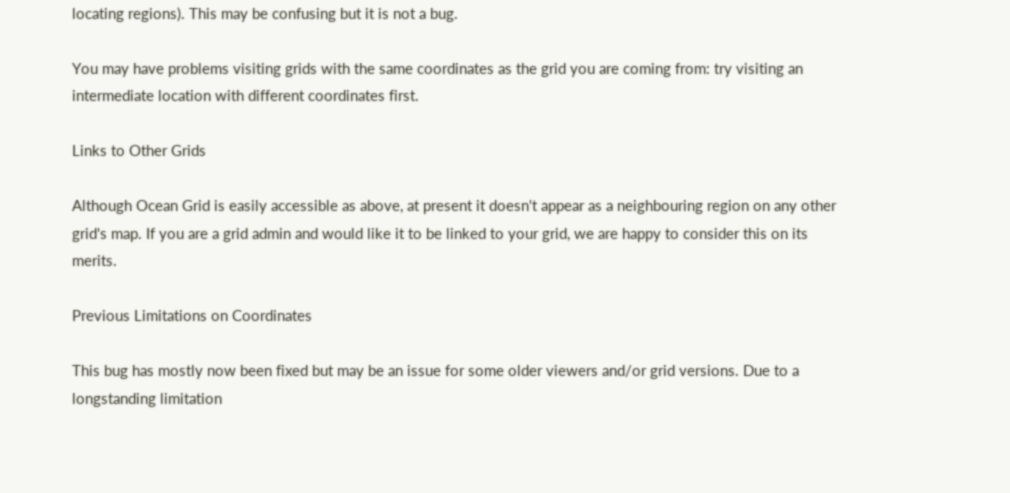locating regions). This may be confusing but it is not a bug.

You may have problems visiting grids with the same coordinates as the grid you are coming from: try visiting an intermediate location with different coordinates first.

Links to Other Grids

Although Ocean Grid is easily accessible as above, at present it doesn't appear as a neighbouring region on any other grid's map. If you are a grid admin and would like it to be linked to your grid, we are happy to consider this on its merits.

Previous Limitations on Coordinates

This bug has mostly now been fixed but may be an issue for some older viewers and/or grid versions. Due to a longstanding limitation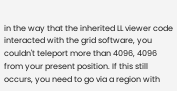in the way that the inherited LL viewer code interacted with the grid software, you couldn't teleport more than 4096, 4096 from your present position. If this still occurs, you need to go via a region with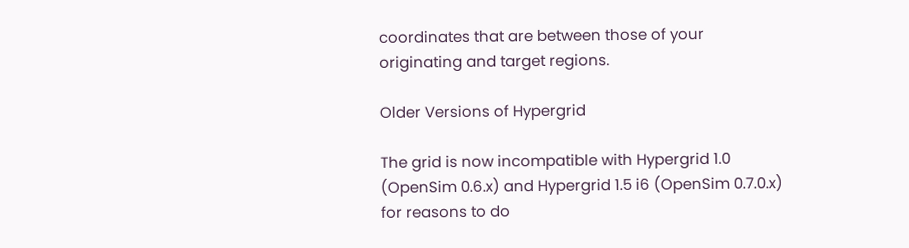coordinates that are between those of your originating and target regions.

Older Versions of Hypergrid

The grid is now incompatible with Hypergrid 1.0 (OpenSim 0.6.x) and Hypergrid 1.5 i6 (OpenSim 0.7.0.x) for reasons to do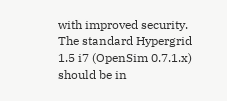with improved security. The standard Hypergrid 1.5 i7 (OpenSim 0.7.1.x) should be in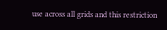use across all grids and this restriction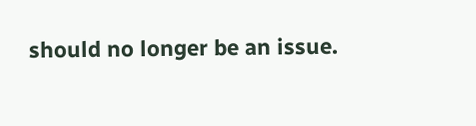should no longer be an issue.